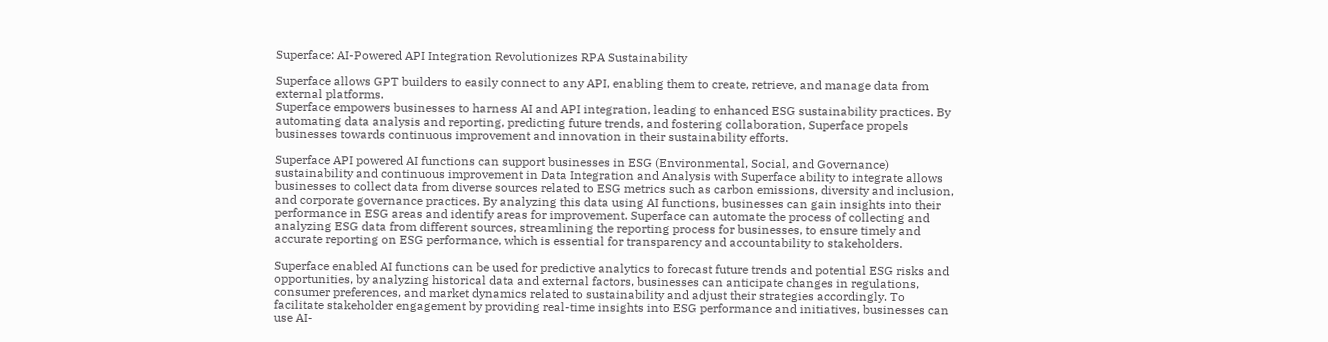Superface: AI-Powered API Integration Revolutionizes RPA Sustainability

Superface allows GPT builders to easily connect to any API, enabling them to create, retrieve, and manage data from external platforms.
Superface empowers businesses to harness AI and API integration, leading to enhanced ESG sustainability practices. By automating data analysis and reporting, predicting future trends, and fostering collaboration, Superface propels businesses towards continuous improvement and innovation in their sustainability efforts.

Superface API powered AI functions can support businesses in ESG (Environmental, Social, and Governance) sustainability and continuous improvement in Data Integration and Analysis with Superface ability to integrate allows businesses to collect data from diverse sources related to ESG metrics such as carbon emissions, diversity and inclusion, and corporate governance practices. By analyzing this data using AI functions, businesses can gain insights into their performance in ESG areas and identify areas for improvement. Superface can automate the process of collecting and analyzing ESG data from different sources, streamlining the reporting process for businesses, to ensure timely and accurate reporting on ESG performance, which is essential for transparency and accountability to stakeholders.

Superface enabled AI functions can be used for predictive analytics to forecast future trends and potential ESG risks and opportunities, by analyzing historical data and external factors, businesses can anticipate changes in regulations, consumer preferences, and market dynamics related to sustainability and adjust their strategies accordingly. To facilitate stakeholder engagement by providing real-time insights into ESG performance and initiatives, businesses can use AI-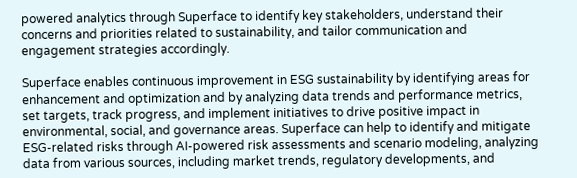powered analytics through Superface to identify key stakeholders, understand their concerns and priorities related to sustainability, and tailor communication and engagement strategies accordingly.

Superface enables continuous improvement in ESG sustainability by identifying areas for enhancement and optimization and by analyzing data trends and performance metrics, set targets, track progress, and implement initiatives to drive positive impact in environmental, social, and governance areas. Superface can help to identify and mitigate ESG-related risks through AI-powered risk assessments and scenario modeling, analyzing data from various sources, including market trends, regulatory developments, and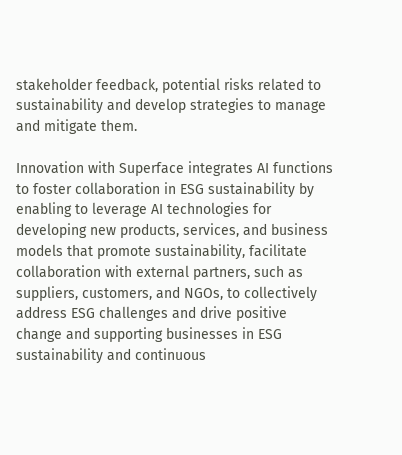stakeholder feedback, potential risks related to sustainability and develop strategies to manage and mitigate them.

Innovation with Superface integrates AI functions to foster collaboration in ESG sustainability by enabling to leverage AI technologies for developing new products, services, and business models that promote sustainability, facilitate collaboration with external partners, such as suppliers, customers, and NGOs, to collectively address ESG challenges and drive positive change and supporting businesses in ESG sustainability and continuous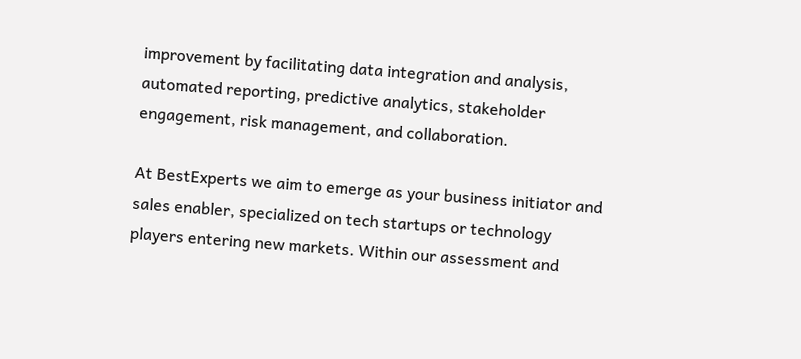improvement by facilitating data integration and analysis, automated reporting, predictive analytics, stakeholder engagement, risk management, and collaboration.

At BestExperts we aim to emerge as your business initiator and sales enabler, specialized on tech startups or technology players entering new markets. Within our assessment and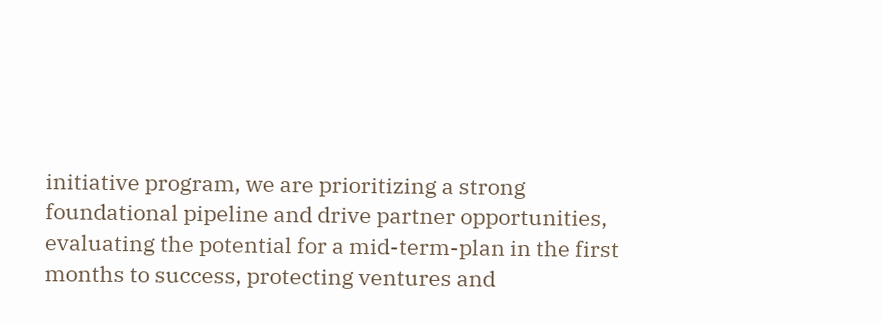initiative program, we are prioritizing a strong foundational pipeline and drive partner opportunities, evaluating the potential for a mid-term-plan in the first months to success, protecting ventures and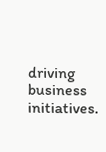driving business initiatives.